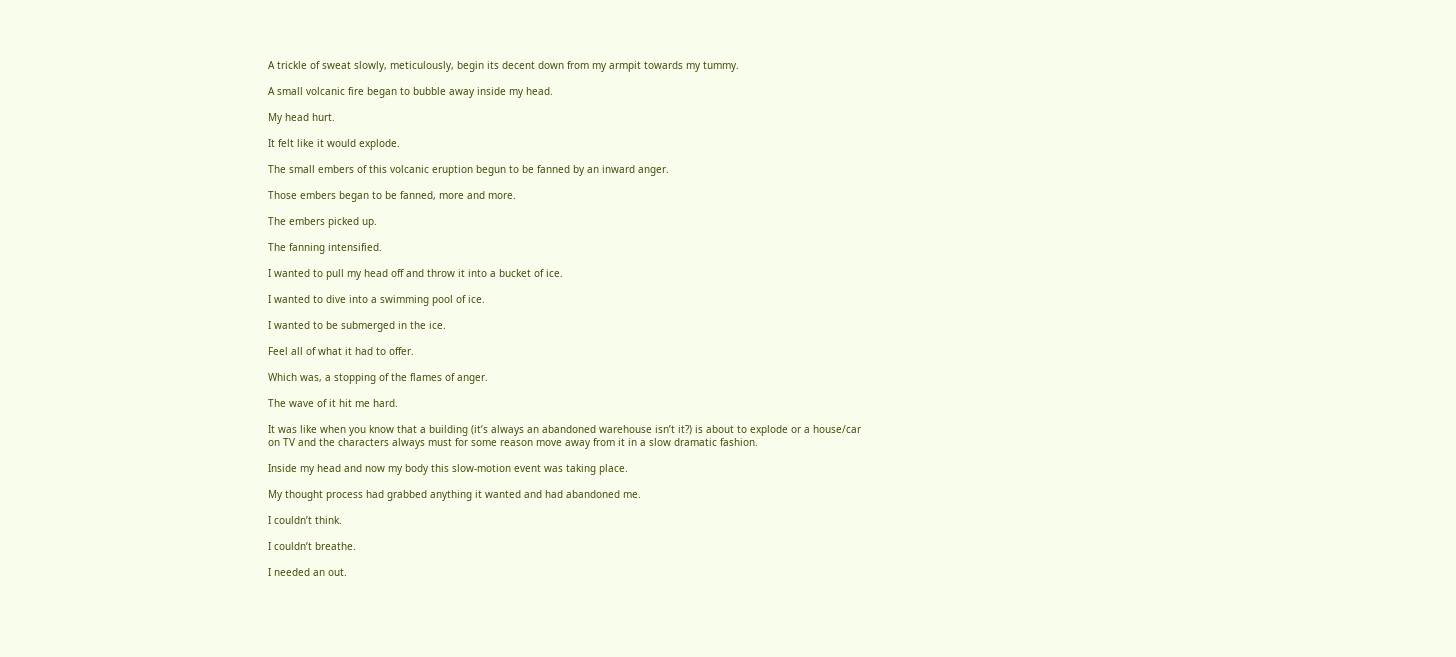A trickle of sweat slowly, meticulously, begin its decent down from my armpit towards my tummy.

A small volcanic fire began to bubble away inside my head.

My head hurt.

It felt like it would explode.

The small embers of this volcanic eruption begun to be fanned by an inward anger.

Those embers began to be fanned, more and more.

The embers picked up.

The fanning intensified.

I wanted to pull my head off and throw it into a bucket of ice.

I wanted to dive into a swimming pool of ice.

I wanted to be submerged in the ice.

Feel all of what it had to offer.

Which was, a stopping of the flames of anger.

The wave of it hit me hard.

It was like when you know that a building (it’s always an abandoned warehouse isn’t it?) is about to explode or a house/car on TV and the characters always must for some reason move away from it in a slow dramatic fashion.

Inside my head and now my body this slow-motion event was taking place.

My thought process had grabbed anything it wanted and had abandoned me.

I couldn’t think.

I couldn’t breathe.

I needed an out.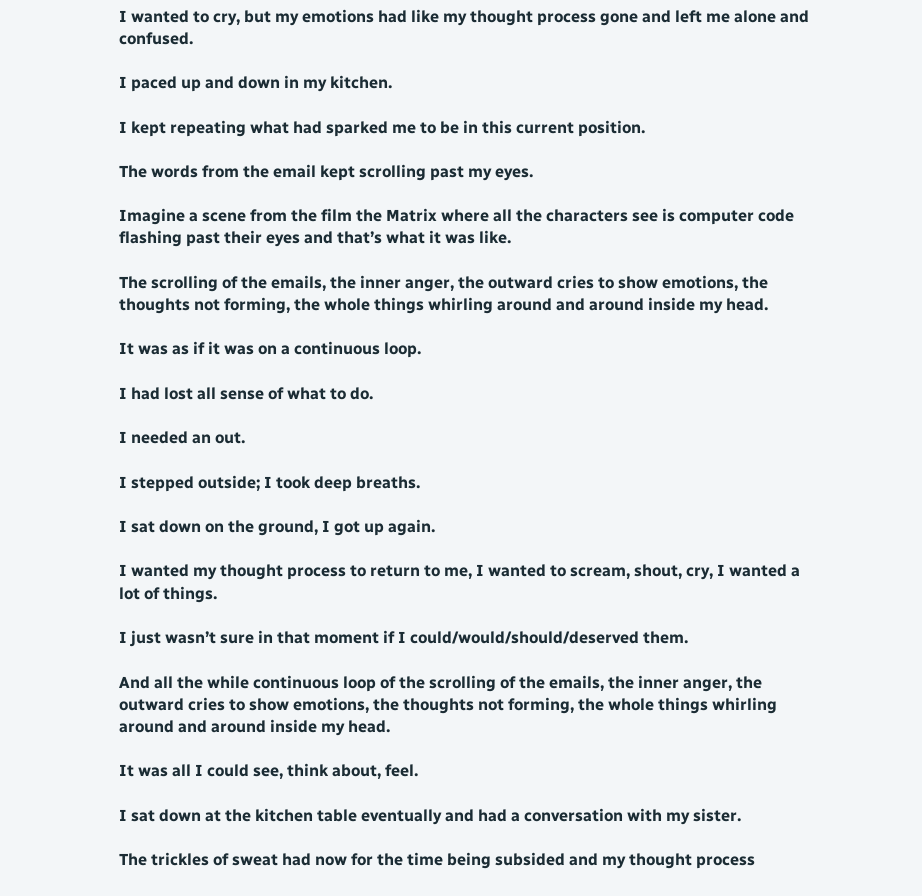I wanted to cry, but my emotions had like my thought process gone and left me alone and confused.

I paced up and down in my kitchen.

I kept repeating what had sparked me to be in this current position.

The words from the email kept scrolling past my eyes.

Imagine a scene from the film the Matrix where all the characters see is computer code flashing past their eyes and that’s what it was like.

The scrolling of the emails, the inner anger, the outward cries to show emotions, the thoughts not forming, the whole things whirling around and around inside my head.

It was as if it was on a continuous loop.

I had lost all sense of what to do.

I needed an out.

I stepped outside; I took deep breaths.

I sat down on the ground, I got up again.

I wanted my thought process to return to me, I wanted to scream, shout, cry, I wanted a lot of things.

I just wasn’t sure in that moment if I could/would/should/deserved them.

And all the while continuous loop of the scrolling of the emails, the inner anger, the outward cries to show emotions, the thoughts not forming, the whole things whirling around and around inside my head.

It was all I could see, think about, feel.

I sat down at the kitchen table eventually and had a conversation with my sister.

The trickles of sweat had now for the time being subsided and my thought process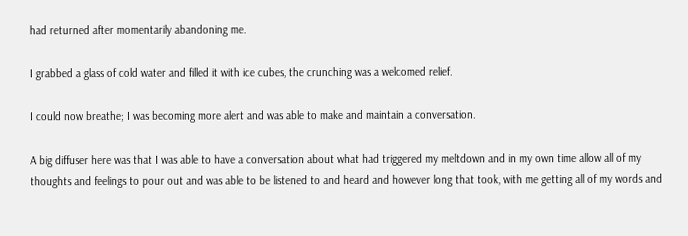had returned after momentarily abandoning me.

I grabbed a glass of cold water and filled it with ice cubes, the crunching was a welcomed relief.

I could now breathe; I was becoming more alert and was able to make and maintain a conversation.

A big diffuser here was that I was able to have a conversation about what had triggered my meltdown and in my own time allow all of my thoughts and feelings to pour out and was able to be listened to and heard and however long that took, with me getting all of my words and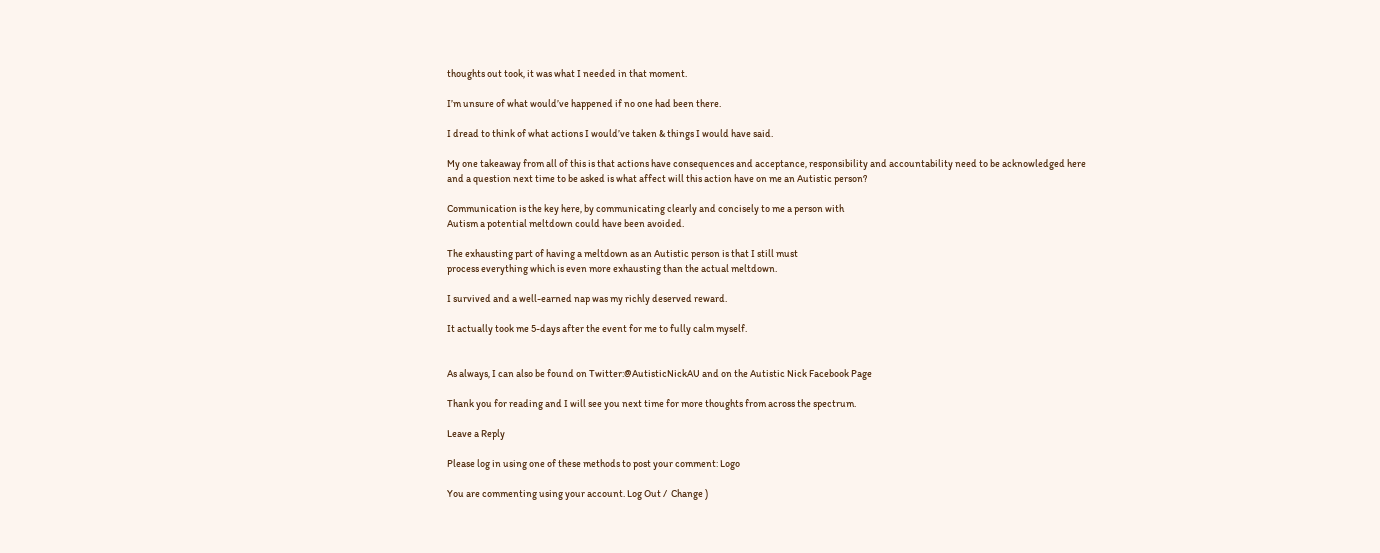thoughts out took, it was what I needed in that moment.

I’m unsure of what would’ve happened if no one had been there.

I dread to think of what actions I would’ve taken & things I would have said.

My one takeaway from all of this is that actions have consequences and acceptance, responsibility and accountability need to be acknowledged here and a question next time to be asked is what affect will this action have on me an Autistic person?

Communication is the key here, by communicating clearly and concisely to me a person with
Autism a potential meltdown could have been avoided.

The exhausting part of having a meltdown as an Autistic person is that I still must
process everything which is even more exhausting than the actual meltdown.

I survived and a well-earned nap was my richly deserved reward.

It actually took me 5-days after the event for me to fully calm myself.


As always, I can also be found on Twitter:@AutisticNickAU and on the Autistic Nick Facebook Page

Thank you for reading and I will see you next time for more thoughts from across the spectrum.

Leave a Reply

Please log in using one of these methods to post your comment: Logo

You are commenting using your account. Log Out /  Change )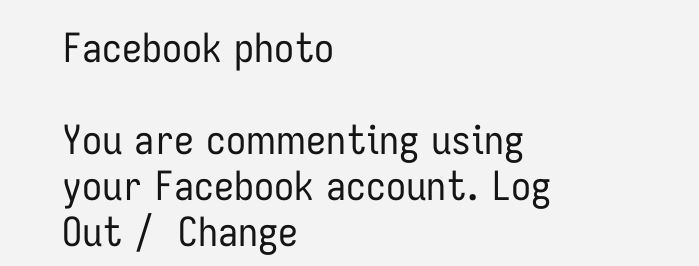Facebook photo

You are commenting using your Facebook account. Log Out /  Change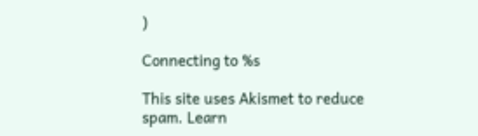)

Connecting to %s

This site uses Akismet to reduce spam. Learn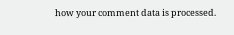how your comment data is processed.